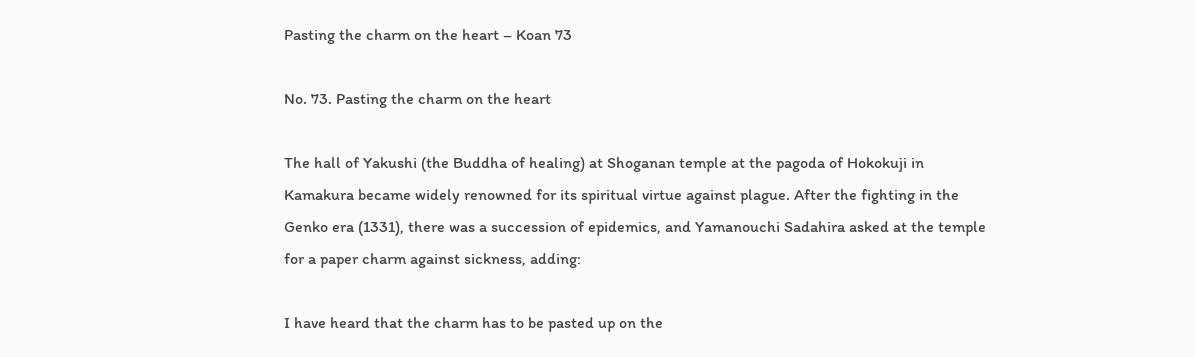Pasting the charm on the heart – Koan 73

No. 73. Pasting the charm on the heart

The hall of Yakushi (the Buddha of healing) at Shoganan temple at the pagoda of Hokokuji in Kamakura became widely renowned for its spiritual virtue against plague. After the fighting in the Genko era (1331), there was a succession of epidemics, and Yamanouchi Sadahira asked at the temple for a paper charm against sickness, adding:

I have heard that the charm has to be pasted up on the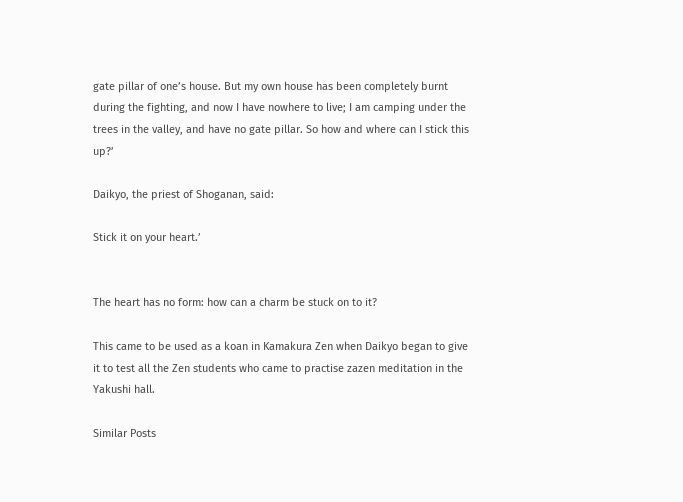gate pillar of one’s house. But my own house has been completely burnt during the fighting, and now I have nowhere to live; I am camping under the trees in the valley, and have no gate pillar. So how and where can I stick this up?’

Daikyo, the priest of Shoganan, said:

Stick it on your heart.’


The heart has no form: how can a charm be stuck on to it?

This came to be used as a koan in Kamakura Zen when Daikyo began to give it to test all the Zen students who came to practise zazen meditation in the Yakushi hall.

Similar Posts